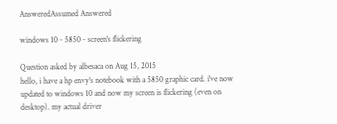AnsweredAssumed Answered

windows 10 - 5850 - screen's flickering

Question asked by albesaca on Aug 15, 2015
hello, i have a hp envy's notebook with a 5850 graphic card. i've now updated to windows 10 and now my screen is flickering (even on desktop). my actual driver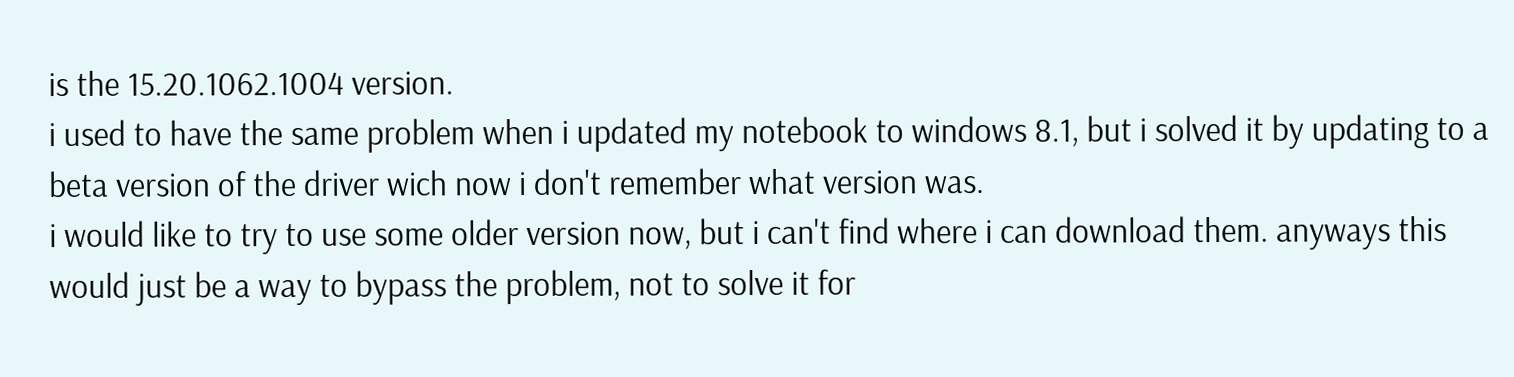is the 15.20.1062.1004 version.
i used to have the same problem when i updated my notebook to windows 8.1, but i solved it by updating to a beta version of the driver wich now i don't remember what version was.
i would like to try to use some older version now, but i can't find where i can download them. anyways this would just be a way to bypass the problem, not to solve it for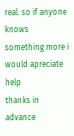real. so if anyone knows something more i would apreciate help
thanks in advance